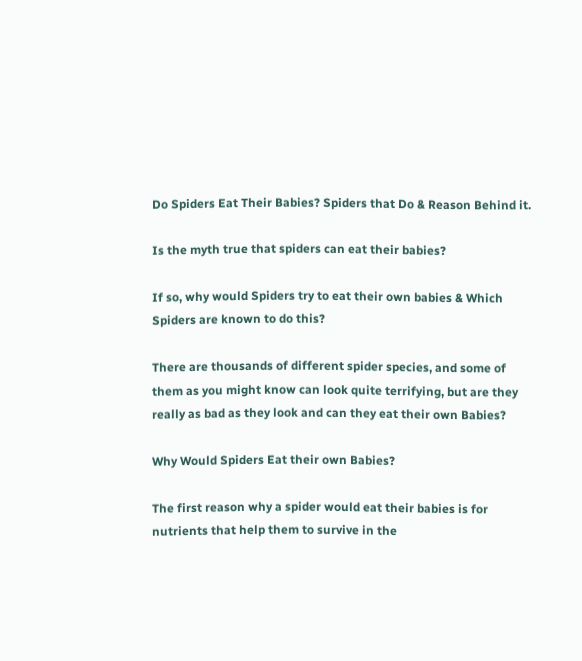Do Spiders Eat Their Babies? Spiders that Do & Reason Behind it.

Is the myth true that spiders can eat their babies?

If so, why would Spiders try to eat their own babies & Which Spiders are known to do this?

There are thousands of different spider species, and some of them as you might know can look quite terrifying, but are they really as bad as they look and can they eat their own Babies?

Why Would Spiders Eat their own Babies?

The first reason why a spider would eat their babies is for nutrients that help them to survive in the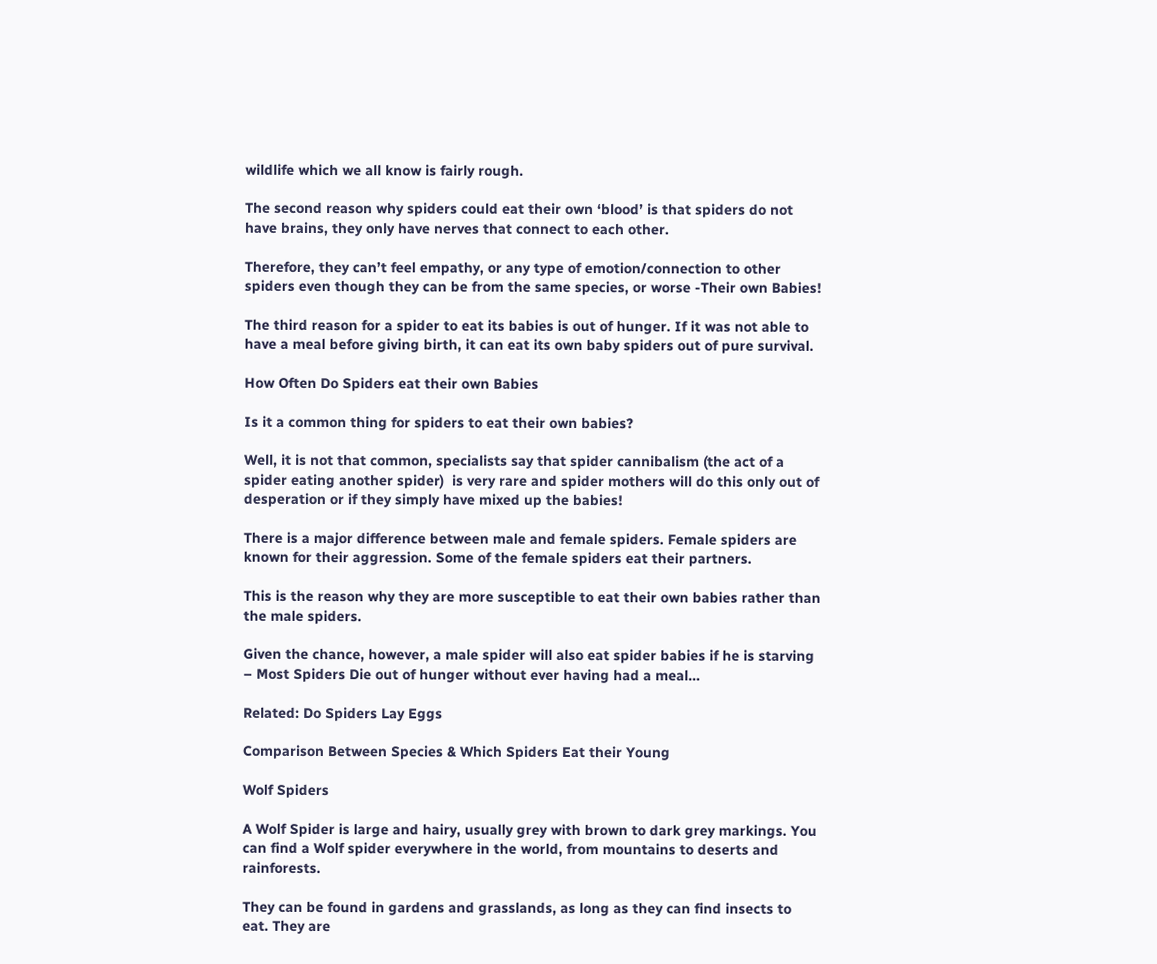wildlife which we all know is fairly rough.

The second reason why spiders could eat their own ‘blood’ is that spiders do not have brains, they only have nerves that connect to each other.

Therefore, they can’t feel empathy, or any type of emotion/connection to other spiders even though they can be from the same species, or worse -Their own Babies!

The third reason for a spider to eat its babies is out of hunger. If it was not able to have a meal before giving birth, it can eat its own baby spiders out of pure survival.

How Often Do Spiders eat their own Babies

Is it a common thing for spiders to eat their own babies?

Well, it is not that common, specialists say that spider cannibalism (the act of a spider eating another spider)  is very rare and spider mothers will do this only out of desperation or if they simply have mixed up the babies!

There is a major difference between male and female spiders. Female spiders are known for their aggression. Some of the female spiders eat their partners.

This is the reason why they are more susceptible to eat their own babies rather than the male spiders.

Given the chance, however, a male spider will also eat spider babies if he is starving – Most Spiders Die out of hunger without ever having had a meal…

Related: Do Spiders Lay Eggs

Comparison Between Species & Which Spiders Eat their Young

Wolf Spiders

A Wolf Spider is large and hairy, usually grey with brown to dark grey markings. You can find a Wolf spider everywhere in the world, from mountains to deserts and rainforests.

They can be found in gardens and grasslands, as long as they can find insects to eat. They are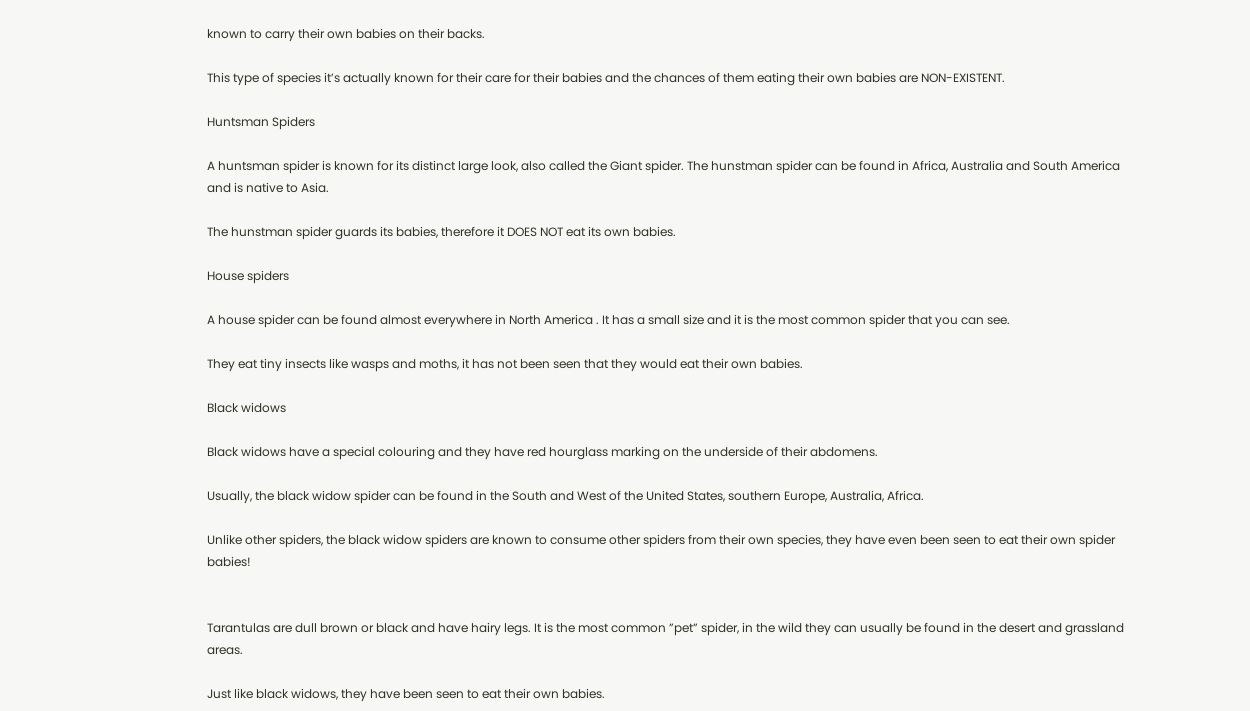known to carry their own babies on their backs.

This type of species it’s actually known for their care for their babies and the chances of them eating their own babies are NON-EXISTENT.

Huntsman Spiders

A huntsman spider is known for its distinct large look, also called the Giant spider. The hunstman spider can be found in Africa, Australia and South America and is native to Asia.

The hunstman spider guards its babies, therefore it DOES NOT eat its own babies.

House spiders

A house spider can be found almost everywhere in North America . It has a small size and it is the most common spider that you can see.

They eat tiny insects like wasps and moths, it has not been seen that they would eat their own babies.

Black widows

Black widows have a special colouring and they have red hourglass marking on the underside of their abdomens.

Usually, the black widow spider can be found in the South and West of the United States, southern Europe, Australia, Africa.

Unlike other spiders, the black widow spiders are known to consume other spiders from their own species, they have even been seen to eat their own spider babies!


Tarantulas are dull brown or black and have hairy legs. It is the most common ”pet” spider, in the wild they can usually be found in the desert and grassland areas.

Just like black widows, they have been seen to eat their own babies.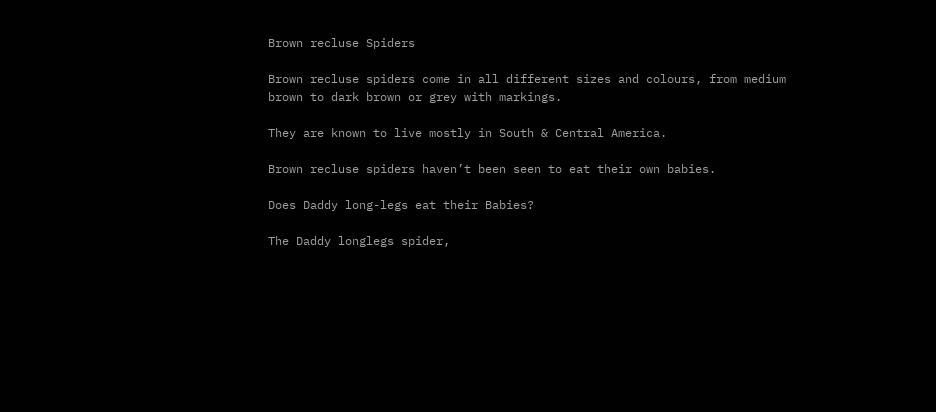Brown recluse Spiders

Brown recluse spiders come in all different sizes and colours, from medium brown to dark brown or grey with markings.

They are known to live mostly in South & Central America.

Brown recluse spiders haven’t been seen to eat their own babies.

Does Daddy long-legs eat their Babies?

The Daddy longlegs spider,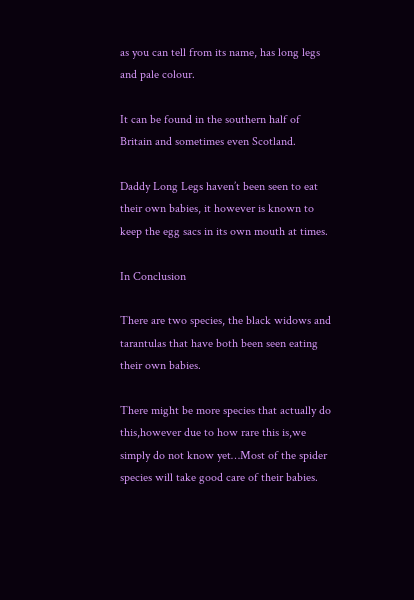as you can tell from its name, has long legs and pale colour.

It can be found in the southern half of Britain and sometimes even Scotland.

Daddy Long Legs haven’t been seen to eat their own babies, it however is known to keep the egg sacs in its own mouth at times.

In Conclusion

There are two species, the black widows and tarantulas that have both been seen eating their own babies.

There might be more species that actually do this,however due to how rare this is,we simply do not know yet…Most of the spider species will take good care of their babies.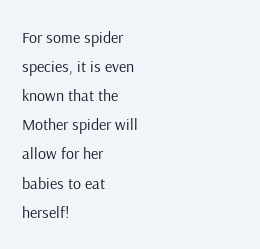For some spider species, it is even known that the Mother spider will allow for her babies to eat herself!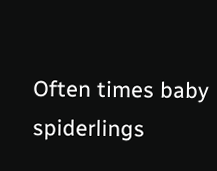Often times baby spiderlings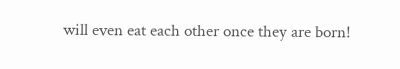will even eat each other once they are born!